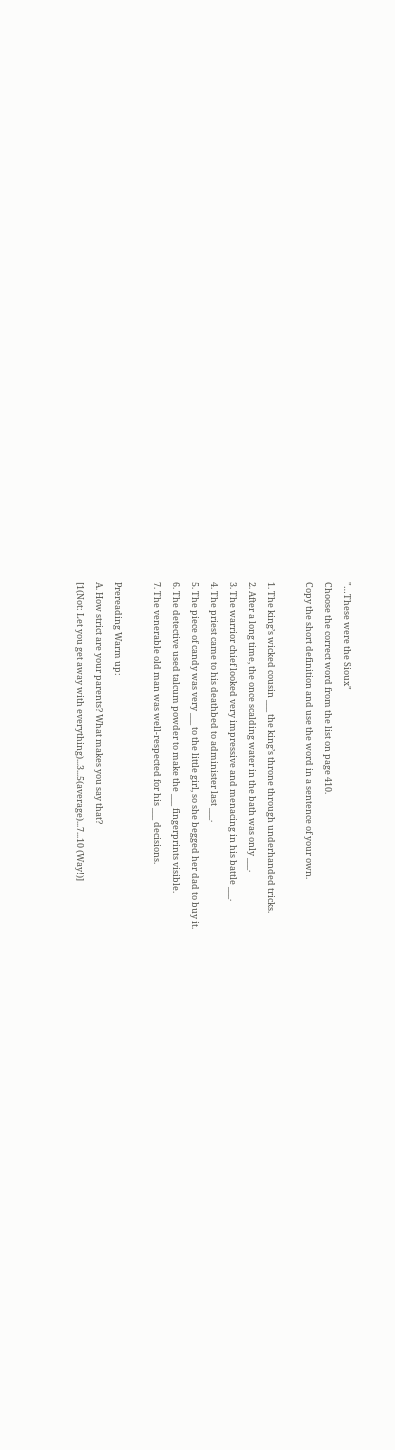"…These were the Sioux"
Choose the correct word from the list on page 410.
Copy the short definition and use the word in a sentence of your own.

1. The king’s wicked cousin ___ the king’s throne through underhanded tricks.
2. After a long time, the once scalding water in the bath was only ___.
3. The warrior chief looked very impressive and menacing in his battle ___.
4. The priest came to his deathbed to administer last ___.
5. The piece of candy was very ___ to the little girl, so she begged her dad to buy it.
6. The detective used talcum powder to make the ___ fingerprints visible.
7. The venerable old man was well-respected for his ___ decisions.

Prereading Warm up:
A. How strict are your parents? What makes you say that?
[1(Not: Let you get away with everything)...3...5(average)...7...10 (Way!)]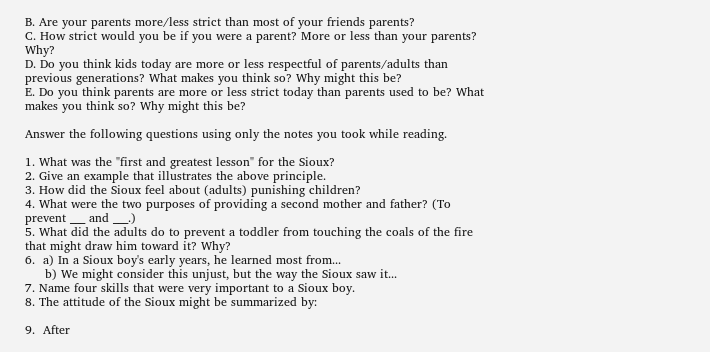B. Are your parents more/less strict than most of your friends parents?
C. How strict would you be if you were a parent? More or less than your parents? Why?
D. Do you think kids today are more or less respectful of parents/adults than previous generations? What makes you think so? Why might this be?
E. Do you think parents are more or less strict today than parents used to be? What makes you think so? Why might this be?

Answer the following questions using only the notes you took while reading.

1. What was the "first and greatest lesson" for the Sioux?
2. Give an example that illustrates the above principle.
3. How did the Sioux feel about (adults) punishing children?
4. What were the two purposes of providing a second mother and father? (To prevent ___ and ___.)
5. What did the adults do to prevent a toddler from touching the coals of the fire that might draw him toward it? Why?
6.  a) In a Sioux boy's early years, he learned most from...
     b) We might consider this unjust, but the way the Sioux saw it...
7. Name four skills that were very important to a Sioux boy.
8. The attitude of the Sioux might be summarized by:

9.  After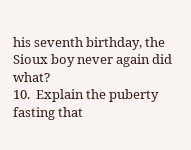his seventh birthday, the Sioux boy never again did what?
10.  Explain the puberty fasting that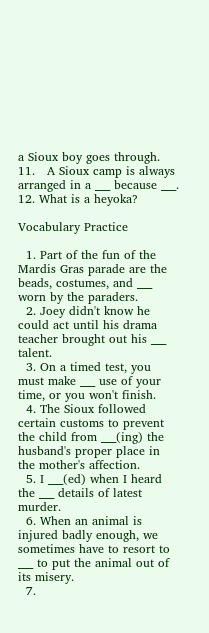a Sioux boy goes through.
11.   A Sioux camp is always arranged in a ___ because ___.
12. What is a heyoka?

Vocabulary Practice

  1. Part of the fun of the Mardis Gras parade are the beads, costumes, and ___ worn by the paraders.
  2. Joey didn't know he could act until his drama teacher brought out his ___ talent.
  3. On a timed test, you must make ___ use of your time, or you won't finish.
  4. The Sioux followed certain customs to prevent the child from ___(ing) the  husband's proper place in the mother's affection.
  5. I ___(ed) when I heard the ___ details of latest murder.
  6. When an animal is injured badly enough, we sometimes have to resort to ___ to put the animal out of its misery.
  7.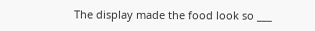The display made the food look so ___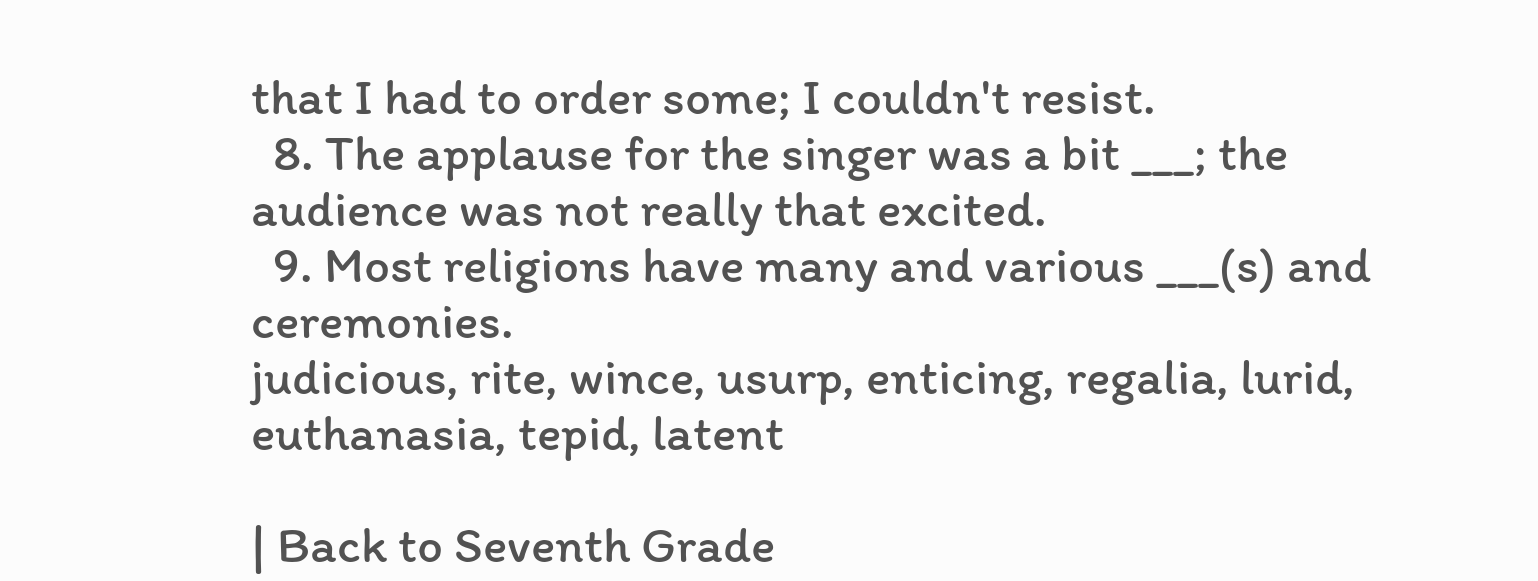that I had to order some; I couldn't resist.
  8. The applause for the singer was a bit ___; the audience was not really that excited.
  9. Most religions have many and various ___(s) and ceremonies.
judicious, rite, wince, usurp, enticing, regalia, lurid, euthanasia, tepid, latent

| Back to Seventh Grade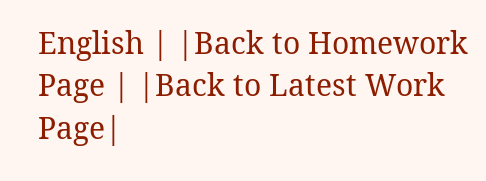English | |Back to Homework Page | |Back to Latest Work Page|